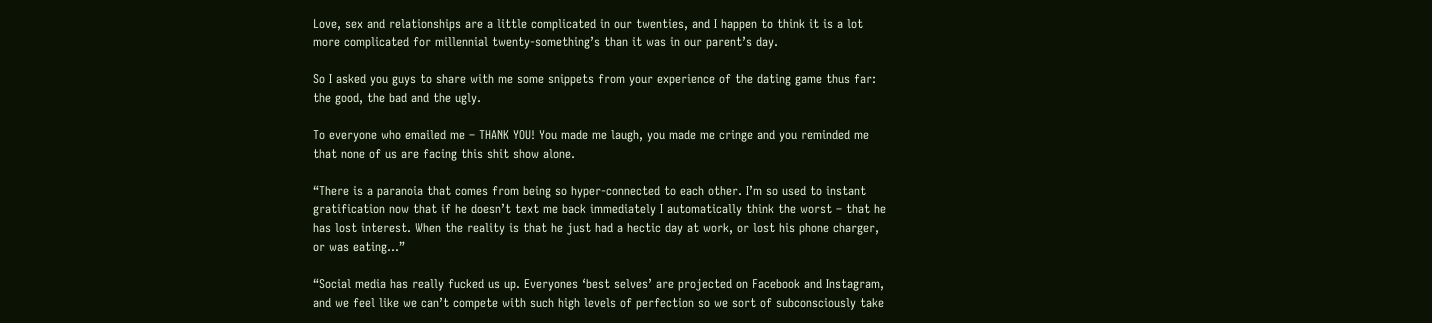Love, sex and relationships are a little complicated in our twenties, and I happen to think it is a lot more complicated for millennial twenty-something’s than it was in our parent’s day.

So I asked you guys to share with me some snippets from your experience of the dating game thus far: the good, the bad and the ugly.

To everyone who emailed me – THANK YOU! You made me laugh, you made me cringe and you reminded me that none of us are facing this shit show alone.

“There is a paranoia that comes from being so hyper-connected to each other. I’m so used to instant gratification now that if he doesn’t text me back immediately I automatically think the worst – that he has lost interest. When the reality is that he just had a hectic day at work, or lost his phone charger, or was eating…”

“Social media has really fucked us up. Everyones ‘best selves’ are projected on Facebook and Instagram, and we feel like we can’t compete with such high levels of perfection so we sort of subconsciously take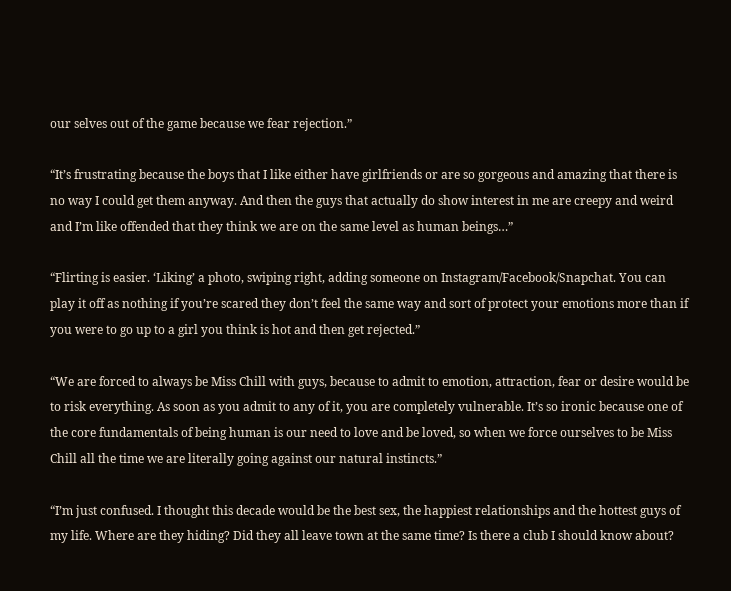our selves out of the game because we fear rejection.”

“It’s frustrating because the boys that I like either have girlfriends or are so gorgeous and amazing that there is no way I could get them anyway. And then the guys that actually do show interest in me are creepy and weird and I’m like offended that they think we are on the same level as human beings…”

“Flirting is easier. ‘Liking’ a photo, swiping right, adding someone on Instagram/Facebook/Snapchat. You can play it off as nothing if you’re scared they don’t feel the same way and sort of protect your emotions more than if you were to go up to a girl you think is hot and then get rejected.”

“We are forced to always be Miss Chill with guys, because to admit to emotion, attraction, fear or desire would be to risk everything. As soon as you admit to any of it, you are completely vulnerable. It’s so ironic because one of the core fundamentals of being human is our need to love and be loved, so when we force ourselves to be Miss Chill all the time we are literally going against our natural instincts.”

“I’m just confused. I thought this decade would be the best sex, the happiest relationships and the hottest guys of my life. Where are they hiding? Did they all leave town at the same time? Is there a club I should know about?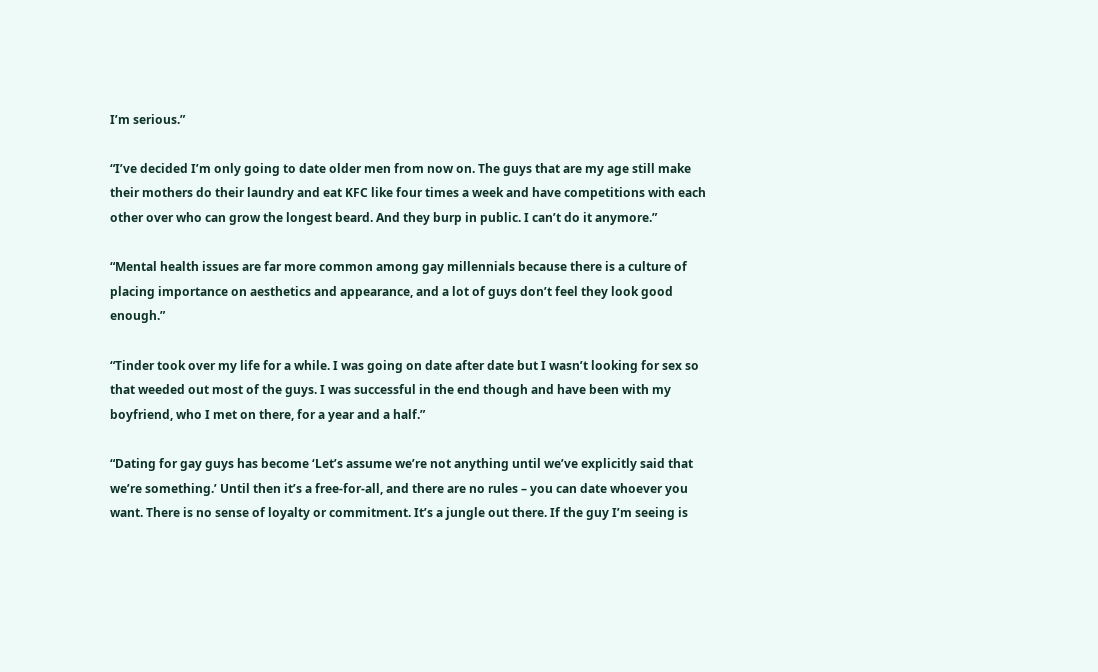I’m serious.”

“I’ve decided I’m only going to date older men from now on. The guys that are my age still make their mothers do their laundry and eat KFC like four times a week and have competitions with each other over who can grow the longest beard. And they burp in public. I can’t do it anymore.”

“Mental health issues are far more common among gay millennials because there is a culture of placing importance on aesthetics and appearance, and a lot of guys don’t feel they look good enough.”

“Tinder took over my life for a while. I was going on date after date but I wasn’t looking for sex so that weeded out most of the guys. I was successful in the end though and have been with my boyfriend, who I met on there, for a year and a half.”

“Dating for gay guys has become ‘Let’s assume we’re not anything until we’ve explicitly said that we’re something.’ Until then it’s a free-for-all, and there are no rules – you can date whoever you want. There is no sense of loyalty or commitment. It’s a jungle out there. If the guy I’m seeing is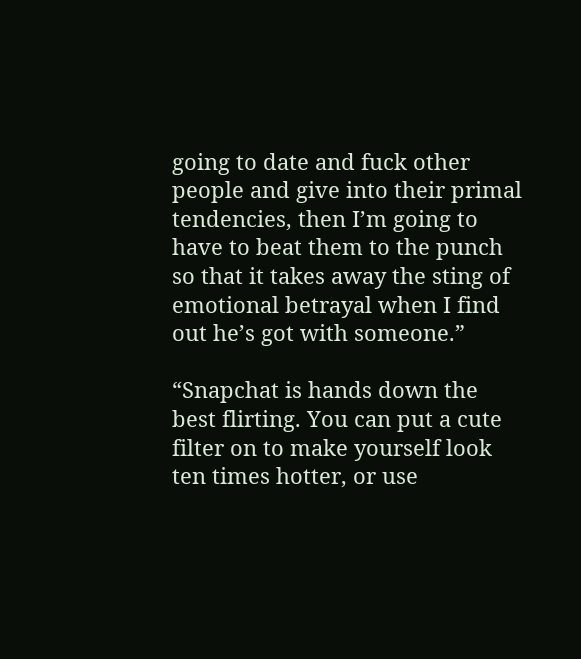going to date and fuck other people and give into their primal tendencies, then I’m going to have to beat them to the punch so that it takes away the sting of emotional betrayal when I find out he’s got with someone.”

“Snapchat is hands down the best flirting. You can put a cute filter on to make yourself look ten times hotter, or use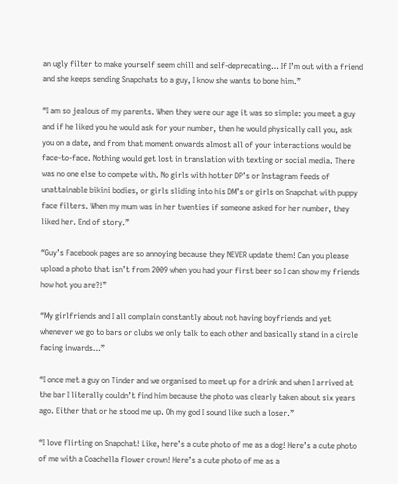an ugly filter to make yourself seem chill and self-deprecating… If I’m out with a friend and she keeps sending Snapchats to a guy, I know she wants to bone him.”

“I am so jealous of my parents. When they were our age it was so simple: you meet a guy and if he liked you he would ask for your number, then he would physically call you, ask you on a date, and from that moment onwards almost all of your interactions would be face-to-face. Nothing would get lost in translation with texting or social media. There was no one else to compete with. No girls with hotter DP’s or Instagram feeds of unattainable bikini bodies, or girls sliding into his DM’s or girls on Snapchat with puppy face filters. When my mum was in her twenties if someone asked for her number, they liked her. End of story.”

“Guy’s Facebook pages are so annoying because they NEVER update them! Can you please upload a photo that isn’t from 2009 when you had your first beer so I can show my friends how hot you are?!”

“My girlfriends and I all complain constantly about not having boyfriends and yet whenever we go to bars or clubs we only talk to each other and basically stand in a circle facing inwards…”

“I once met a guy on Tinder and we organised to meet up for a drink and when I arrived at the bar I literally couldn’t find him because the photo was clearly taken about six years ago. Either that or he stood me up. Oh my god I sound like such a loser.”

“I love flirting on Snapchat! Like, here’s a cute photo of me as a dog! Here’s a cute photo of me with a Coachella flower crown! Here’s a cute photo of me as a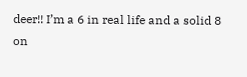deer!! I’m a 6 in real life and a solid 8 on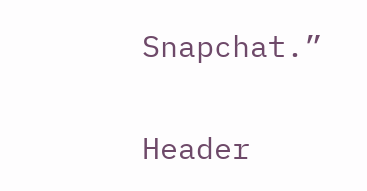Snapchat.”

Header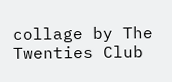collage by The Twenties Club